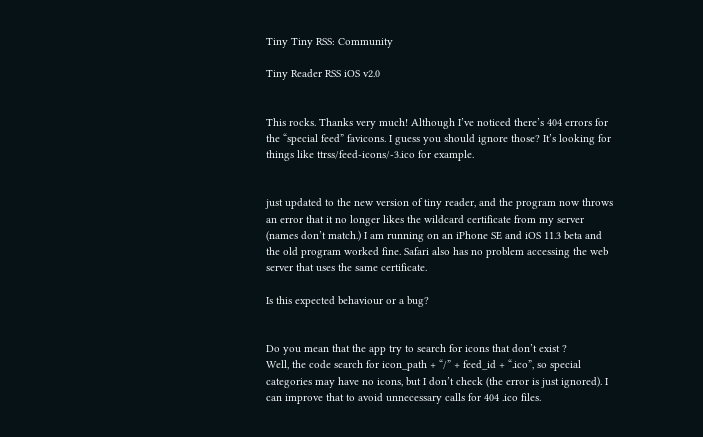Tiny Tiny RSS: Community

Tiny Reader RSS iOS v2.0


This rocks. Thanks very much! Although I’ve noticed there’s 404 errors for the “special feed” favicons. I guess you should ignore those? It’s looking for things like ttrss/feed-icons/-3.ico for example.


just updated to the new version of tiny reader, and the program now throws an error that it no longer likes the wildcard certificate from my server (names don’t match.) I am running on an iPhone SE and iOS 11.3 beta and the old program worked fine. Safari also has no problem accessing the web server that uses the same certificate.

Is this expected behaviour or a bug?


Do you mean that the app try to search for icons that don’t exist ?
Well, the code search for icon_path + “/” + feed_id + “.ico”, so special categories may have no icons, but I don’t check (the error is just ignored). I can improve that to avoid unnecessary calls for 404 .ico files.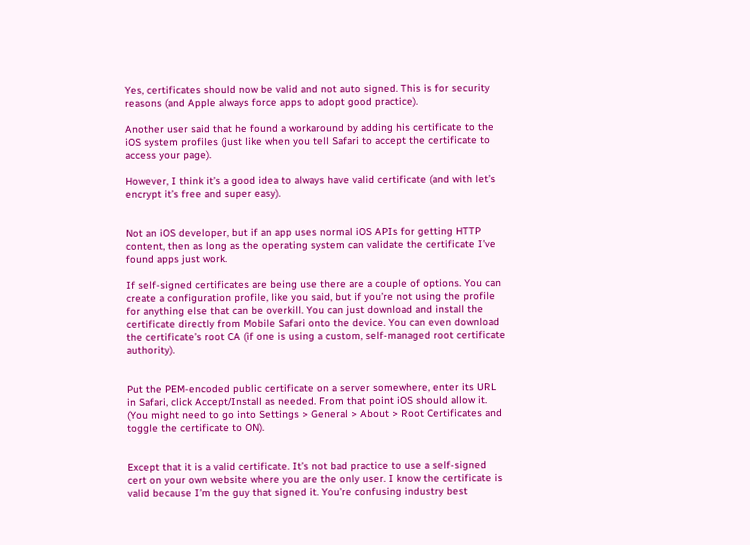Yes, certificates should now be valid and not auto signed. This is for security reasons (and Apple always force apps to adopt good practice).

Another user said that he found a workaround by adding his certificate to the iOS system profiles (just like when you tell Safari to accept the certificate to access your page).

However, I think it’s a good idea to always have valid certificate (and with let’s encrypt it’s free and super easy).


Not an iOS developer, but if an app uses normal iOS APIs for getting HTTP content, then as long as the operating system can validate the certificate I’ve found apps just work.

If self-signed certificates are being use there are a couple of options. You can create a configuration profile, like you said, but if you’re not using the profile for anything else that can be overkill. You can just download and install the certificate directly from Mobile Safari onto the device. You can even download the certificate’s root CA (if one is using a custom, self-managed root certificate authority).


Put the PEM-encoded public certificate on a server somewhere, enter its URL in Safari, click Accept/Install as needed. From that point iOS should allow it. (You might need to go into Settings > General > About > Root Certificates and toggle the certificate to ON).


Except that it is a valid certificate. It’s not bad practice to use a self-signed cert on your own website where you are the only user. I know the certificate is valid because I’m the guy that signed it. You’re confusing industry best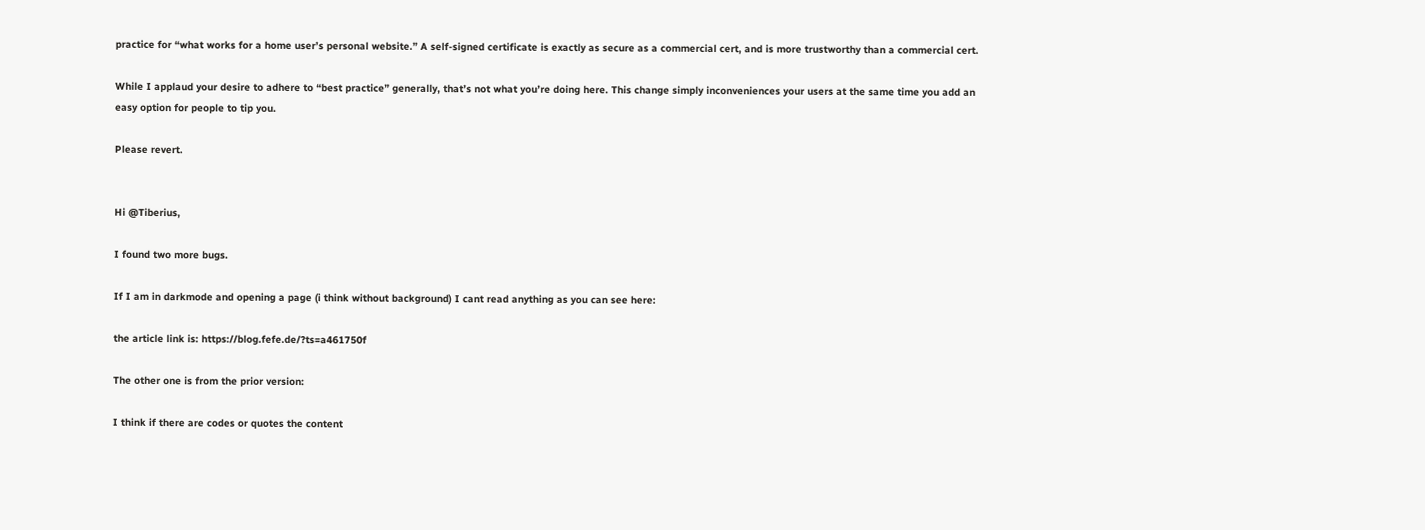practice for “what works for a home user’s personal website.” A self-signed certificate is exactly as secure as a commercial cert, and is more trustworthy than a commercial cert.

While I applaud your desire to adhere to “best practice” generally, that’s not what you’re doing here. This change simply inconveniences your users at the same time you add an easy option for people to tip you.

Please revert.


Hi @Tiberius,

I found two more bugs.

If I am in darkmode and opening a page (i think without background) I cant read anything as you can see here:

the article link is: https://blog.fefe.de/?ts=a461750f

The other one is from the prior version:

I think if there are codes or quotes the content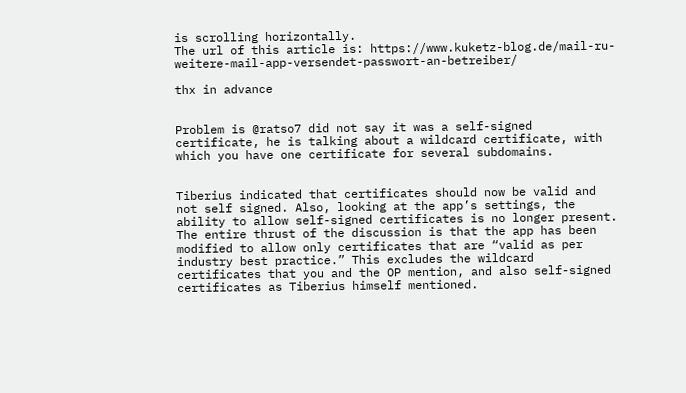is scrolling horizontally.
The url of this article is: https://www.kuketz-blog.de/mail-ru-weitere-mail-app-versendet-passwort-an-betreiber/

thx in advance


Problem is @ratso7 did not say it was a self-signed certificate, he is talking about a wildcard certificate, with which you have one certificate for several subdomains.


Tiberius indicated that certificates should now be valid and not self signed. Also, looking at the app’s settings, the ability to allow self-signed certificates is no longer present. The entire thrust of the discussion is that the app has been modified to allow only certificates that are “valid as per industry best practice.” This excludes the wildcard certificates that you and the OP mention, and also self-signed certificates as Tiberius himself mentioned.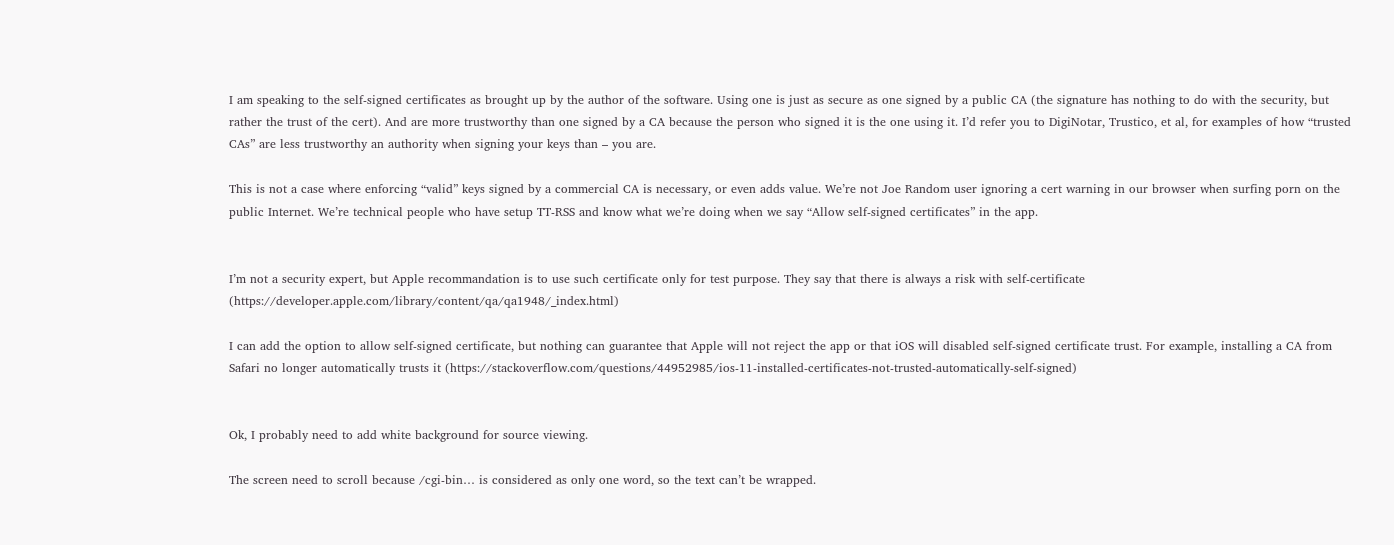I am speaking to the self-signed certificates as brought up by the author of the software. Using one is just as secure as one signed by a public CA (the signature has nothing to do with the security, but rather the trust of the cert). And are more trustworthy than one signed by a CA because the person who signed it is the one using it. I’d refer you to DigiNotar, Trustico, et al, for examples of how “trusted CAs” are less trustworthy an authority when signing your keys than – you are.

This is not a case where enforcing “valid” keys signed by a commercial CA is necessary, or even adds value. We’re not Joe Random user ignoring a cert warning in our browser when surfing porn on the public Internet. We’re technical people who have setup TT-RSS and know what we’re doing when we say “Allow self-signed certificates” in the app.


I’m not a security expert, but Apple recommandation is to use such certificate only for test purpose. They say that there is always a risk with self-certificate (https://developer.apple.com/library/content/qa/qa1948/_index.html)

I can add the option to allow self-signed certificate, but nothing can guarantee that Apple will not reject the app or that iOS will disabled self-signed certificate trust. For example, installing a CA from Safari no longer automatically trusts it (https://stackoverflow.com/questions/44952985/ios-11-installed-certificates-not-trusted-automatically-self-signed)


Ok, I probably need to add white background for source viewing.

The screen need to scroll because /cgi-bin… is considered as only one word, so the text can’t be wrapped.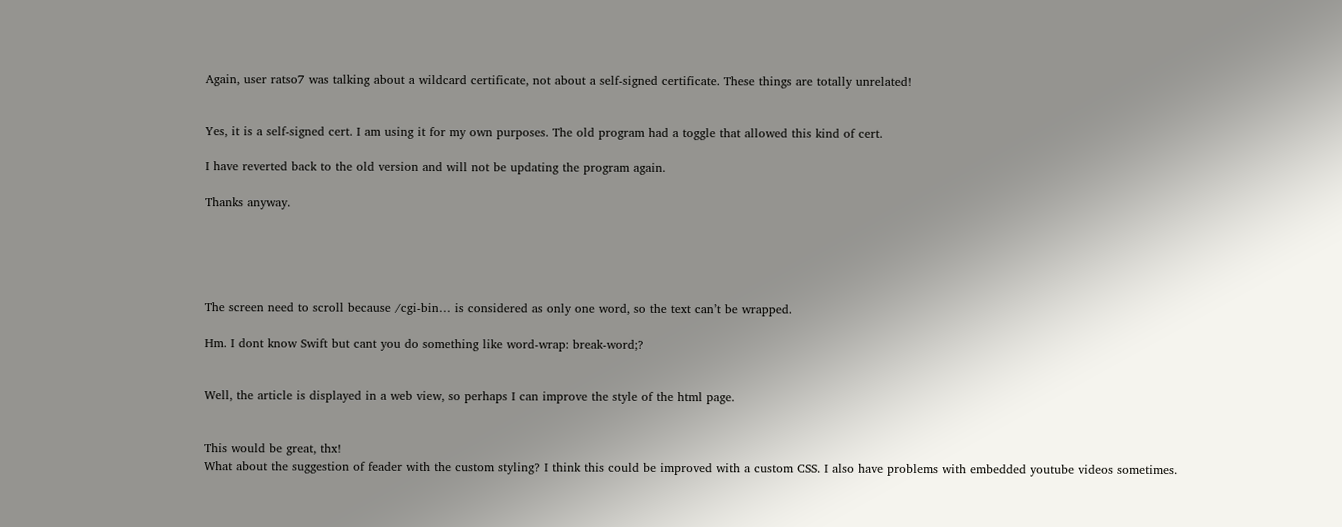Again, user ratso7 was talking about a wildcard certificate, not about a self-signed certificate. These things are totally unrelated!


Yes, it is a self-signed cert. I am using it for my own purposes. The old program had a toggle that allowed this kind of cert.

I have reverted back to the old version and will not be updating the program again.

Thanks anyway.





The screen need to scroll because /cgi-bin… is considered as only one word, so the text can’t be wrapped.

Hm. I dont know Swift but cant you do something like word-wrap: break-word;?


Well, the article is displayed in a web view, so perhaps I can improve the style of the html page.


This would be great, thx!
What about the suggestion of feader with the custom styling? I think this could be improved with a custom CSS. I also have problems with embedded youtube videos sometimes.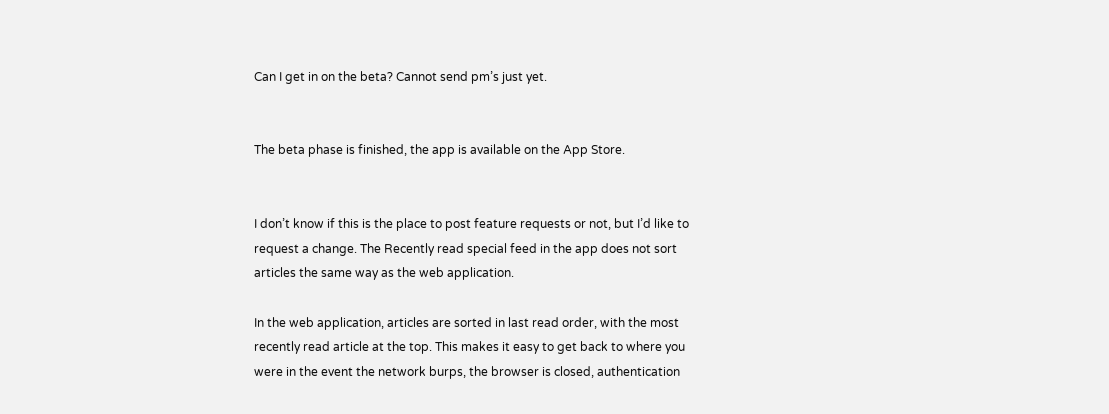Can I get in on the beta? Cannot send pm’s just yet.


The beta phase is finished, the app is available on the App Store.


I don’t know if this is the place to post feature requests or not, but I’d like to request a change. The Recently read special feed in the app does not sort articles the same way as the web application.

In the web application, articles are sorted in last read order, with the most recently read article at the top. This makes it easy to get back to where you were in the event the network burps, the browser is closed, authentication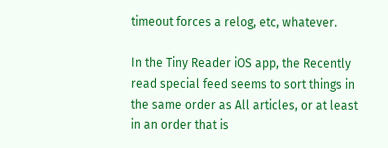timeout forces a relog, etc, whatever.

In the Tiny Reader iOS app, the Recently read special feed seems to sort things in the same order as All articles, or at least in an order that is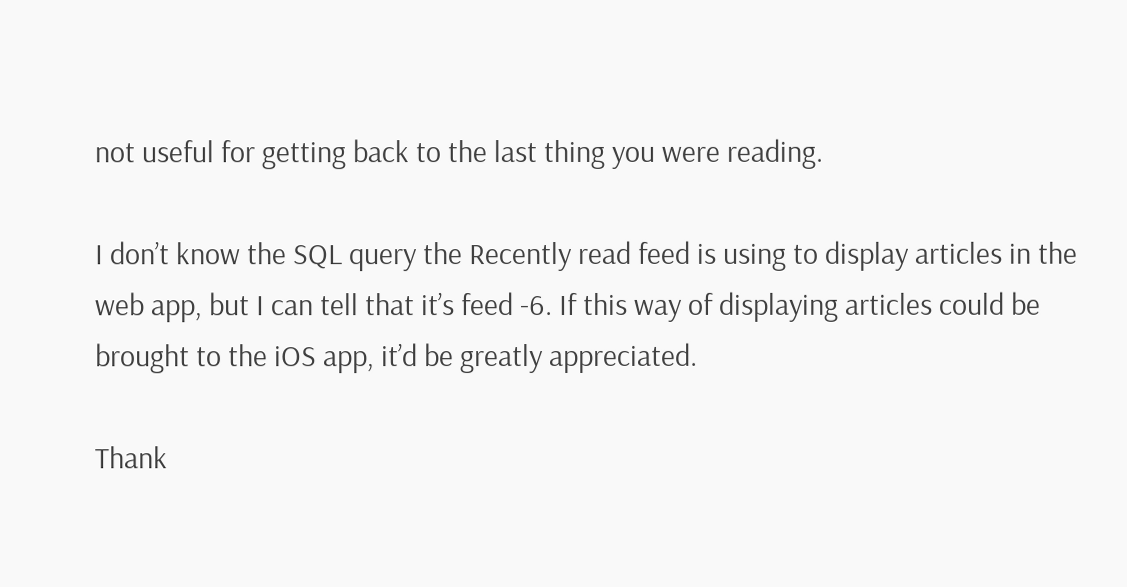not useful for getting back to the last thing you were reading.

I don’t know the SQL query the Recently read feed is using to display articles in the web app, but I can tell that it’s feed -6. If this way of displaying articles could be brought to the iOS app, it’d be greatly appreciated.

Thank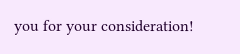you for your consideration!